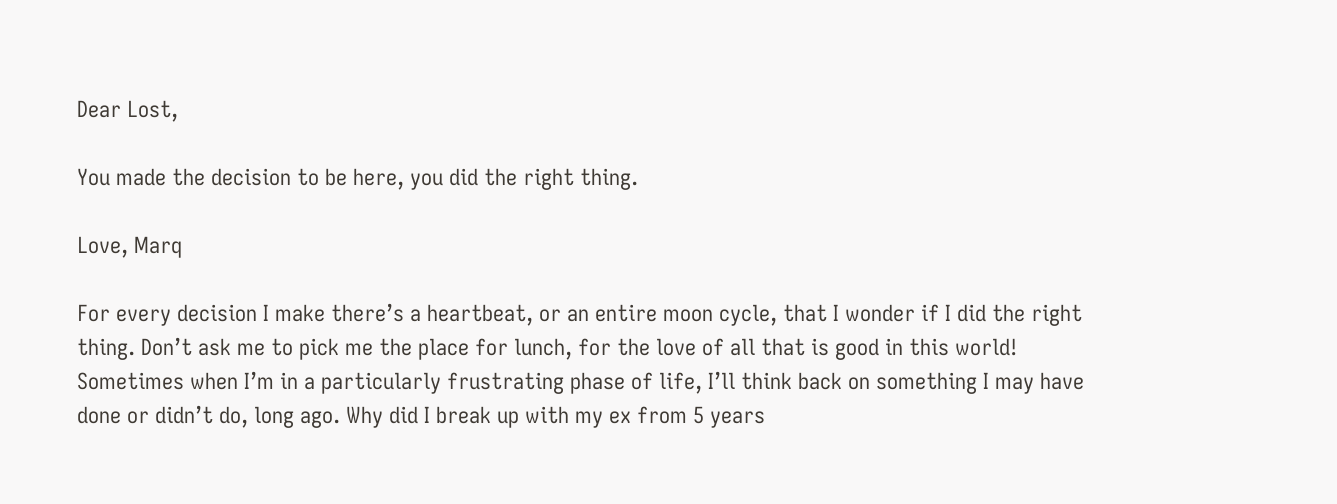Dear Lost,

You made the decision to be here, you did the right thing.

Love, Marq

For every decision I make there’s a heartbeat, or an entire moon cycle, that I wonder if I did the right thing. Don’t ask me to pick me the place for lunch, for the love of all that is good in this world! Sometimes when I’m in a particularly frustrating phase of life, I’ll think back on something I may have done or didn’t do, long ago. Why did I break up with my ex from 5 years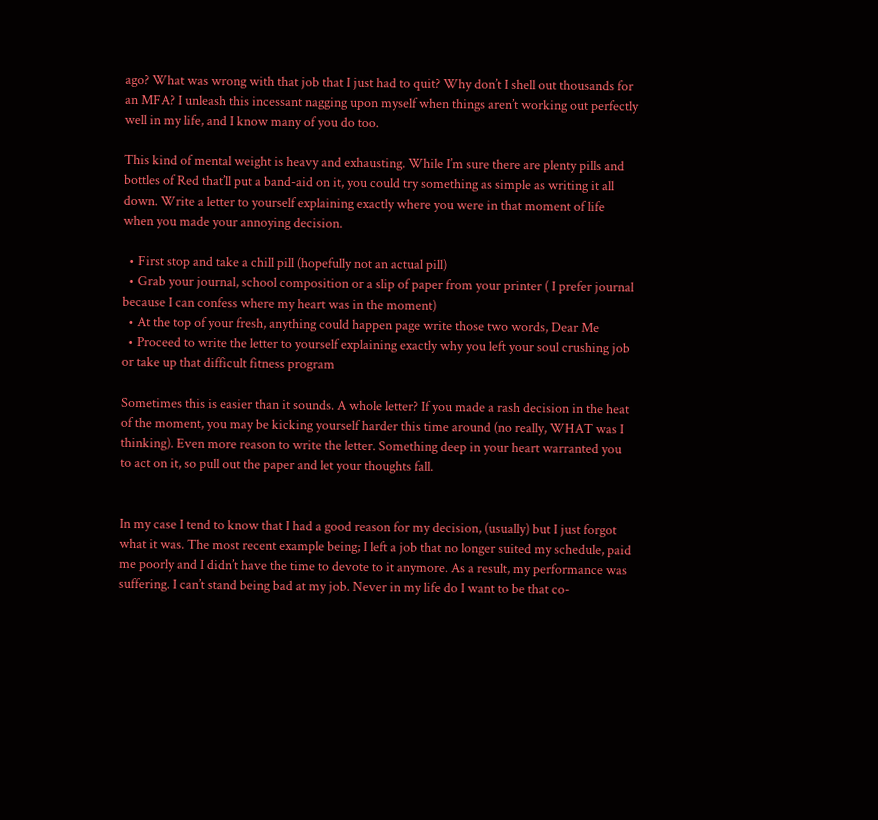ago? What was wrong with that job that I just had to quit? Why don’t I shell out thousands for an MFA? I unleash this incessant nagging upon myself when things aren’t working out perfectly well in my life, and I know many of you do too.

This kind of mental weight is heavy and exhausting. While I’m sure there are plenty pills and bottles of Red that’ll put a band-aid on it, you could try something as simple as writing it all down. Write a letter to yourself explaining exactly where you were in that moment of life when you made your annoying decision.

  • First stop and take a chill pill (hopefully not an actual pill)
  • Grab your journal, school composition or a slip of paper from your printer ( I prefer journal because I can confess where my heart was in the moment)
  • At the top of your fresh, anything could happen page write those two words, Dear Me
  • Proceed to write the letter to yourself explaining exactly why you left your soul crushing job or take up that difficult fitness program

Sometimes this is easier than it sounds. A whole letter? If you made a rash decision in the heat of the moment, you may be kicking yourself harder this time around (no really, WHAT was I thinking). Even more reason to write the letter. Something deep in your heart warranted you to act on it, so pull out the paper and let your thoughts fall.


In my case I tend to know that I had a good reason for my decision, (usually) but I just forgot what it was. The most recent example being; I left a job that no longer suited my schedule, paid me poorly and I didn’t have the time to devote to it anymore. As a result, my performance was suffering. I can’t stand being bad at my job. Never in my life do I want to be that co-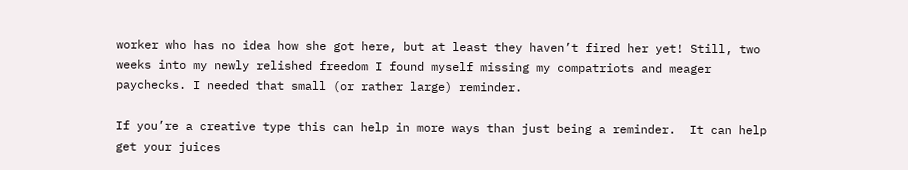worker who has no idea how she got here, but at least they haven’t fired her yet! Still, two weeks into my newly relished freedom I found myself missing my compatriots and meager paychecks. I needed that small (or rather large) reminder.

If you’re a creative type this can help in more ways than just being a reminder.  It can help get your juices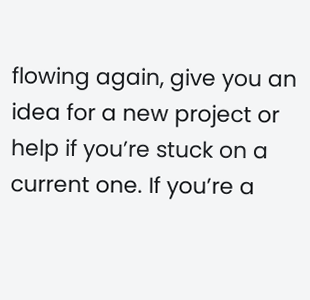flowing again, give you an idea for a new project or help if you’re stuck on a current one. If you’re a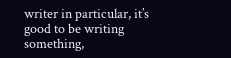writer in particular, it’s good to be writing something,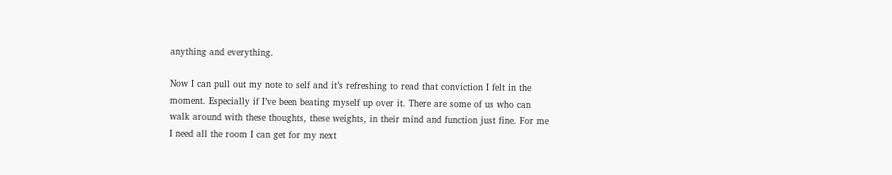anything and everything.

Now I can pull out my note to self and it’s refreshing to read that conviction I felt in the moment. Especially if I’ve been beating myself up over it. There are some of us who can walk around with these thoughts, these weights, in their mind and function just fine. For me I need all the room I can get for my next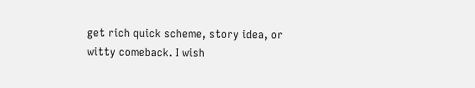get rich quick scheme, story idea, or witty comeback. I wish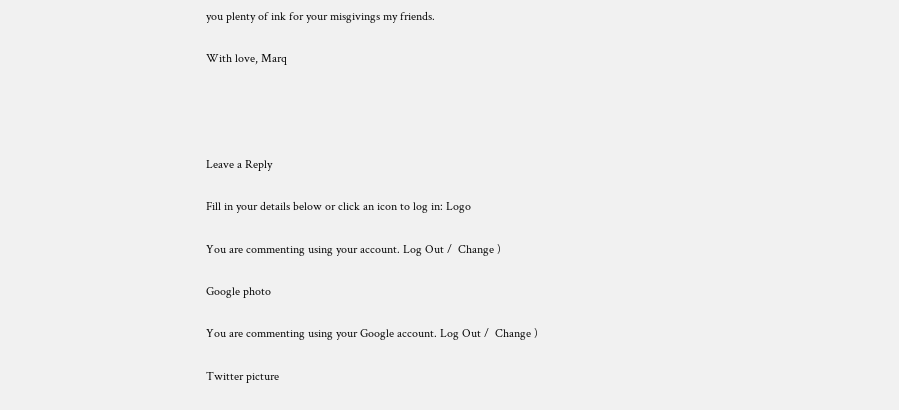you plenty of ink for your misgivings my friends.

With love, Marq




Leave a Reply

Fill in your details below or click an icon to log in: Logo

You are commenting using your account. Log Out /  Change )

Google photo

You are commenting using your Google account. Log Out /  Change )

Twitter picture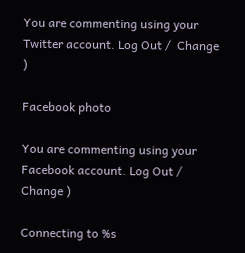You are commenting using your Twitter account. Log Out /  Change )

Facebook photo

You are commenting using your Facebook account. Log Out /  Change )

Connecting to %s